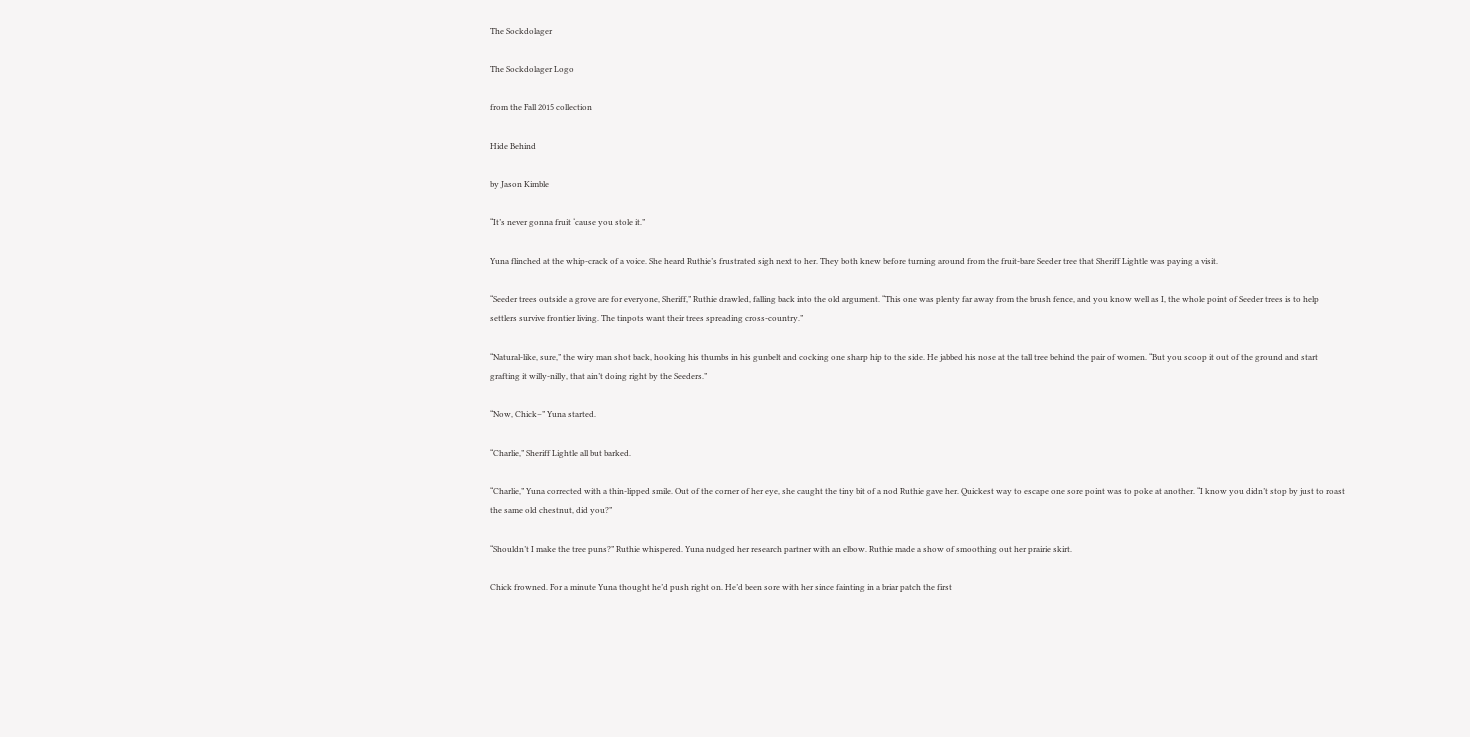The Sockdolager

The Sockdolager Logo

from the Fall 2015 collection

Hide Behind

by Jason Kimble

“It’s never gonna fruit ‘cause you stole it.”

Yuna flinched at the whip-crack of a voice. She heard Ruthie’s frustrated sigh next to her. They both knew before turning around from the fruit-bare Seeder tree that Sheriff Lightle was paying a visit.

“Seeder trees outside a grove are for everyone, Sheriff,” Ruthie drawled, falling back into the old argument. “This one was plenty far away from the brush fence, and you know well as I, the whole point of Seeder trees is to help settlers survive frontier living. The tinpots want their trees spreading cross-country.”

“Natural-like, sure,” the wiry man shot back, hooking his thumbs in his gunbelt and cocking one sharp hip to the side. He jabbed his nose at the tall tree behind the pair of women. “But you scoop it out of the ground and start grafting it willy-nilly, that ain’t doing right by the Seeders.”

“Now, Chick–” Yuna started.

“Charlie,” Sheriff Lightle all but barked.

“Charlie,” Yuna corrected with a thin-lipped smile. Out of the corner of her eye, she caught the tiny bit of a nod Ruthie gave her. Quickest way to escape one sore point was to poke at another. “I know you didn’t stop by just to roast the same old chestnut, did you?”

“Shouldn’t I make the tree puns?” Ruthie whispered. Yuna nudged her research partner with an elbow. Ruthie made a show of smoothing out her prairie skirt.

Chick frowned. For a minute Yuna thought he’d push right on. He’d been sore with her since fainting in a briar patch the first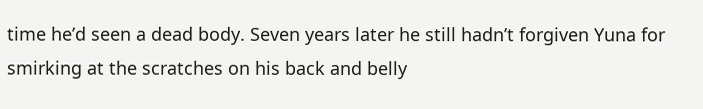time he’d seen a dead body. Seven years later he still hadn’t forgiven Yuna for smirking at the scratches on his back and belly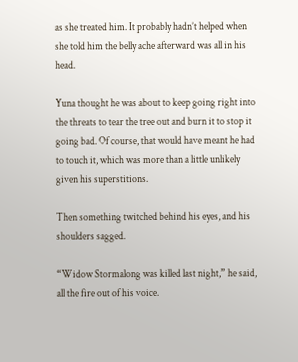as she treated him. It probably hadn’t helped when she told him the belly ache afterward was all in his head.

Yuna thought he was about to keep going right into the threats to tear the tree out and burn it to stop it going bad. Of course, that would have meant he had to touch it, which was more than a little unlikely given his superstitions.

Then something twitched behind his eyes, and his shoulders sagged.

“Widow Stormalong was killed last night,” he said, all the fire out of his voice.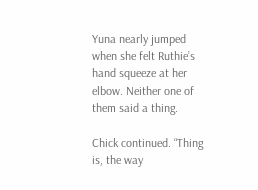Yuna nearly jumped when she felt Ruthie’s hand squeeze at her elbow. Neither one of them said a thing.

Chick continued. “Thing is, the way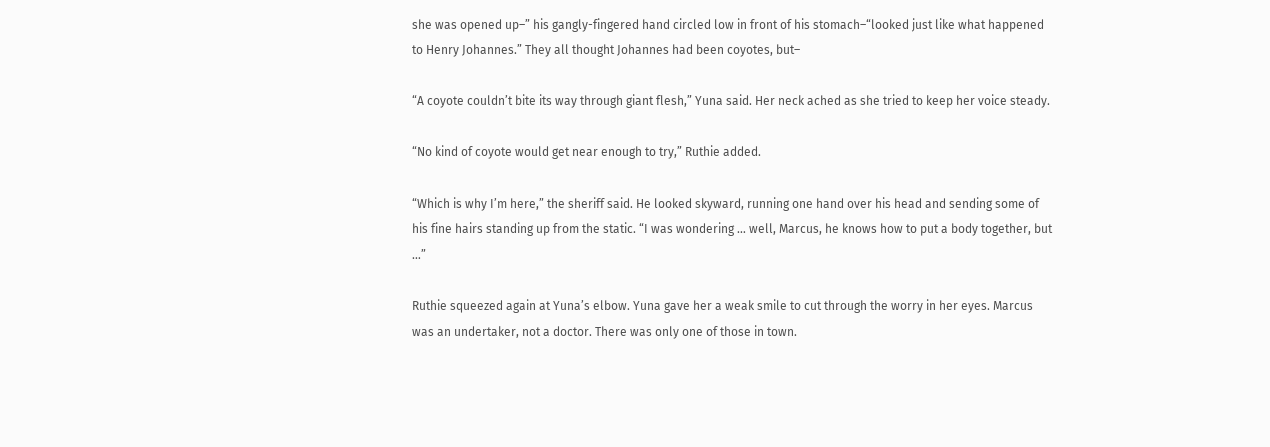she was opened up–” his gangly-fingered hand circled low in front of his stomach–“looked just like what happened to Henry Johannes.” They all thought Johannes had been coyotes, but–

“A coyote couldn’t bite its way through giant flesh,” Yuna said. Her neck ached as she tried to keep her voice steady.

“No kind of coyote would get near enough to try,” Ruthie added.

“Which is why I’m here,” the sheriff said. He looked skyward, running one hand over his head and sending some of his fine hairs standing up from the static. “I was wondering … well, Marcus, he knows how to put a body together, but …”

Ruthie squeezed again at Yuna’s elbow. Yuna gave her a weak smile to cut through the worry in her eyes. Marcus was an undertaker, not a doctor. There was only one of those in town.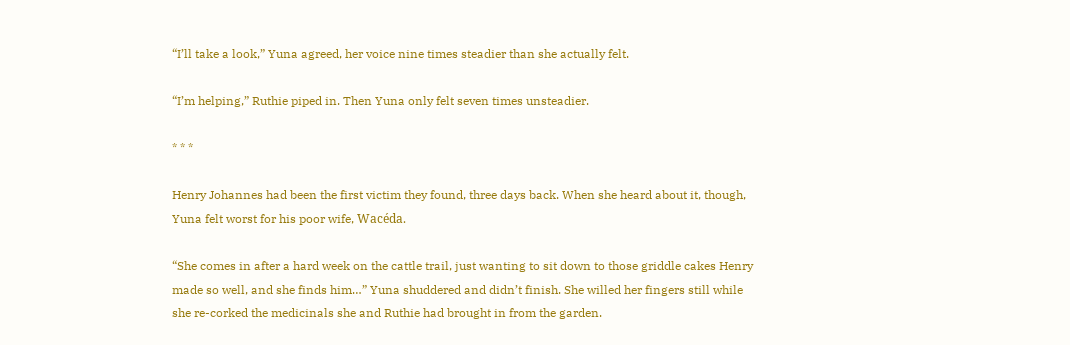“I’ll take a look,” Yuna agreed, her voice nine times steadier than she actually felt.

“I’m helping,” Ruthie piped in. Then Yuna only felt seven times unsteadier.

* * *

Henry Johannes had been the first victim they found, three days back. When she heard about it, though, Yuna felt worst for his poor wife, Wacéda.

“She comes in after a hard week on the cattle trail, just wanting to sit down to those griddle cakes Henry made so well, and she finds him…” Yuna shuddered and didn’t finish. She willed her fingers still while she re-corked the medicinals she and Ruthie had brought in from the garden.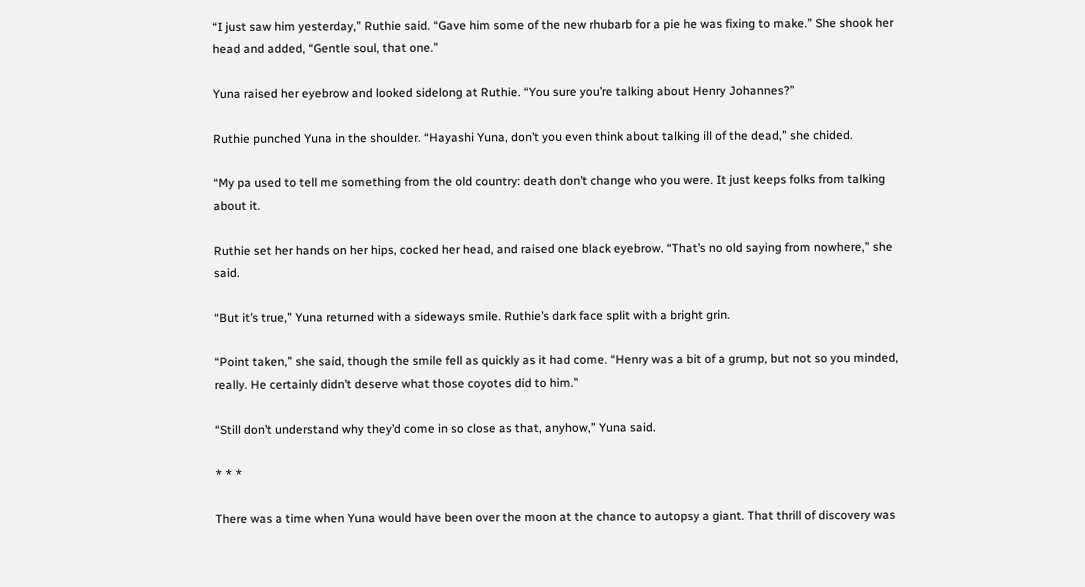“I just saw him yesterday,” Ruthie said. “Gave him some of the new rhubarb for a pie he was fixing to make.” She shook her head and added, “Gentle soul, that one.”

Yuna raised her eyebrow and looked sidelong at Ruthie. “You sure you’re talking about Henry Johannes?”

Ruthie punched Yuna in the shoulder. “Hayashi Yuna, don’t you even think about talking ill of the dead,” she chided.

“My pa used to tell me something from the old country: death don’t change who you were. It just keeps folks from talking about it.

Ruthie set her hands on her hips, cocked her head, and raised one black eyebrow. “That’s no old saying from nowhere,” she said.

“But it’s true,” Yuna returned with a sideways smile. Ruthie’s dark face split with a bright grin.

“Point taken,” she said, though the smile fell as quickly as it had come. “Henry was a bit of a grump, but not so you minded, really. He certainly didn’t deserve what those coyotes did to him.”

“Still don’t understand why they’d come in so close as that, anyhow,” Yuna said.

* * *

There was a time when Yuna would have been over the moon at the chance to autopsy a giant. That thrill of discovery was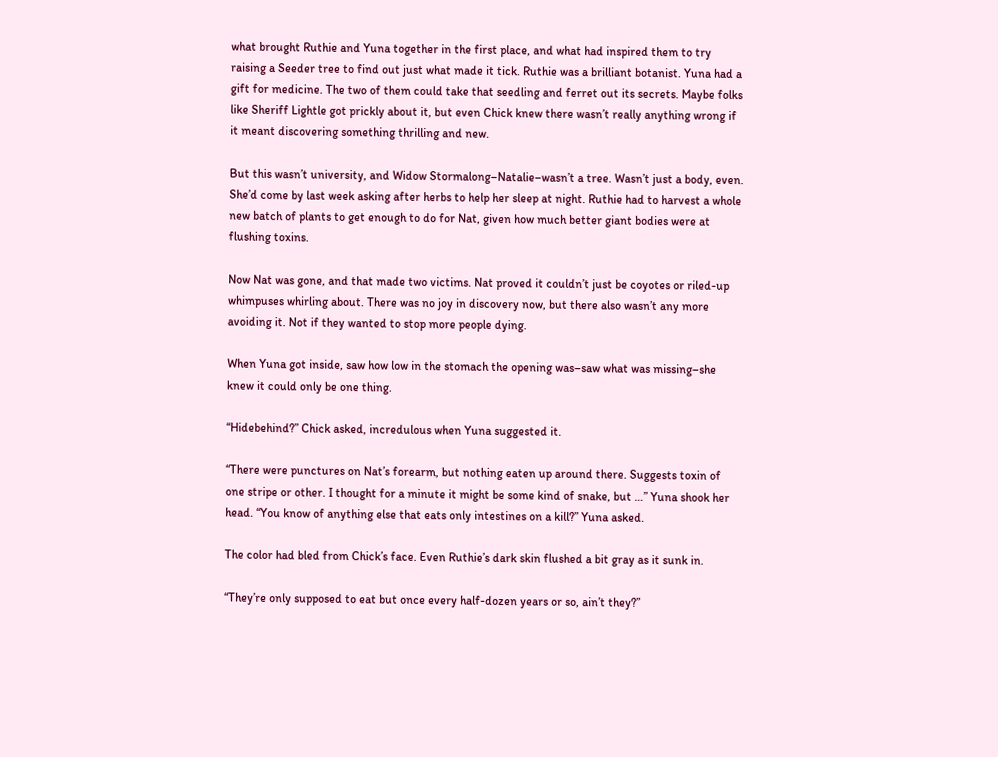what brought Ruthie and Yuna together in the first place, and what had inspired them to try raising a Seeder tree to find out just what made it tick. Ruthie was a brilliant botanist. Yuna had a gift for medicine. The two of them could take that seedling and ferret out its secrets. Maybe folks like Sheriff Lightle got prickly about it, but even Chick knew there wasn’t really anything wrong if it meant discovering something thrilling and new.

But this wasn’t university, and Widow Stormalong–Natalie–wasn’t a tree. Wasn’t just a body, even. She’d come by last week asking after herbs to help her sleep at night. Ruthie had to harvest a whole new batch of plants to get enough to do for Nat, given how much better giant bodies were at flushing toxins.

Now Nat was gone, and that made two victims. Nat proved it couldn’t just be coyotes or riled-up whimpuses whirling about. There was no joy in discovery now, but there also wasn’t any more avoiding it. Not if they wanted to stop more people dying.

When Yuna got inside, saw how low in the stomach the opening was–saw what was missing–she knew it could only be one thing.

“Hidebehind?” Chick asked, incredulous when Yuna suggested it.

“There were punctures on Nat’s forearm, but nothing eaten up around there. Suggests toxin of one stripe or other. I thought for a minute it might be some kind of snake, but …” Yuna shook her head. “You know of anything else that eats only intestines on a kill?” Yuna asked.

The color had bled from Chick’s face. Even Ruthie’s dark skin flushed a bit gray as it sunk in.

“They’re only supposed to eat but once every half-dozen years or so, ain’t they?”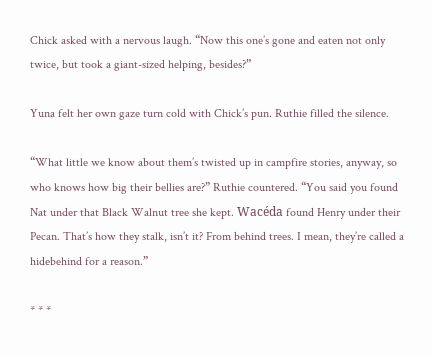Chick asked with a nervous laugh. “Now this one’s gone and eaten not only twice, but took a giant-sized helping, besides?”

Yuna felt her own gaze turn cold with Chick’s pun. Ruthie filled the silence.

“What little we know about them’s twisted up in campfire stories, anyway, so who knows how big their bellies are?” Ruthie countered. “You said you found Nat under that Black Walnut tree she kept. Wacéda found Henry under their Pecan. That’s how they stalk, isn’t it? From behind trees. I mean, they’re called a hidebehind for a reason.”

* * *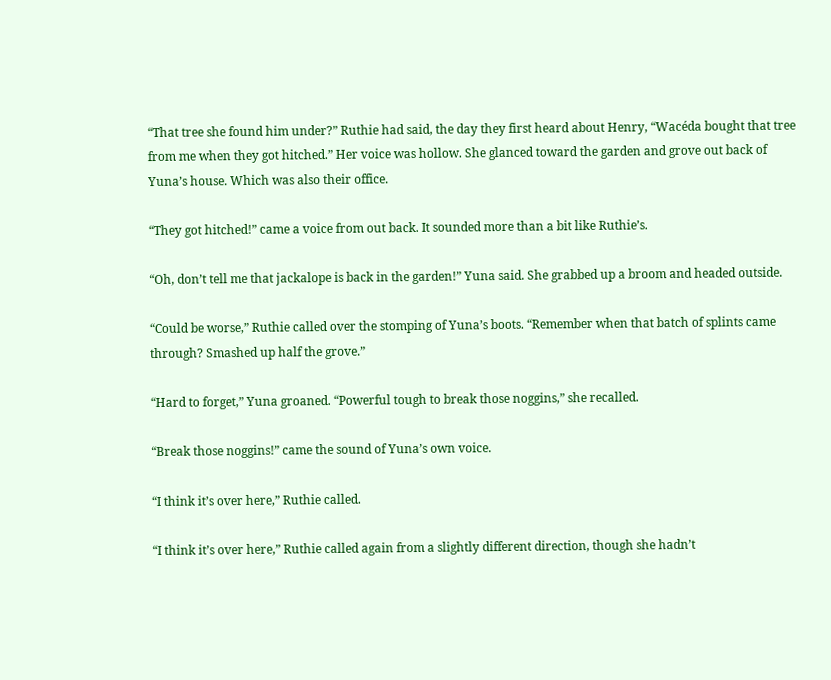“That tree she found him under?” Ruthie had said, the day they first heard about Henry, “Wacéda bought that tree from me when they got hitched.” Her voice was hollow. She glanced toward the garden and grove out back of Yuna’s house. Which was also their office.

“They got hitched!” came a voice from out back. It sounded more than a bit like Ruthie’s.

“Oh, don’t tell me that jackalope is back in the garden!” Yuna said. She grabbed up a broom and headed outside.

“Could be worse,” Ruthie called over the stomping of Yuna’s boots. “Remember when that batch of splints came through? Smashed up half the grove.”

“Hard to forget,” Yuna groaned. “Powerful tough to break those noggins,” she recalled.

“Break those noggins!” came the sound of Yuna’s own voice.

“I think it’s over here,” Ruthie called.

“I think it’s over here,” Ruthie called again from a slightly different direction, though she hadn’t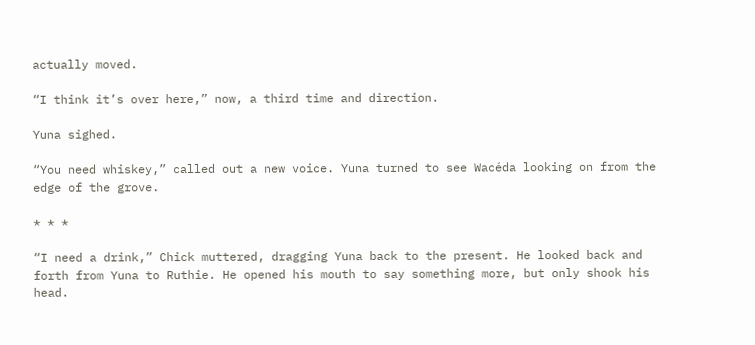actually moved.

“I think it’s over here,” now, a third time and direction.

Yuna sighed.

“You need whiskey,” called out a new voice. Yuna turned to see Wacéda looking on from the edge of the grove.

* * *

“I need a drink,” Chick muttered, dragging Yuna back to the present. He looked back and forth from Yuna to Ruthie. He opened his mouth to say something more, but only shook his head.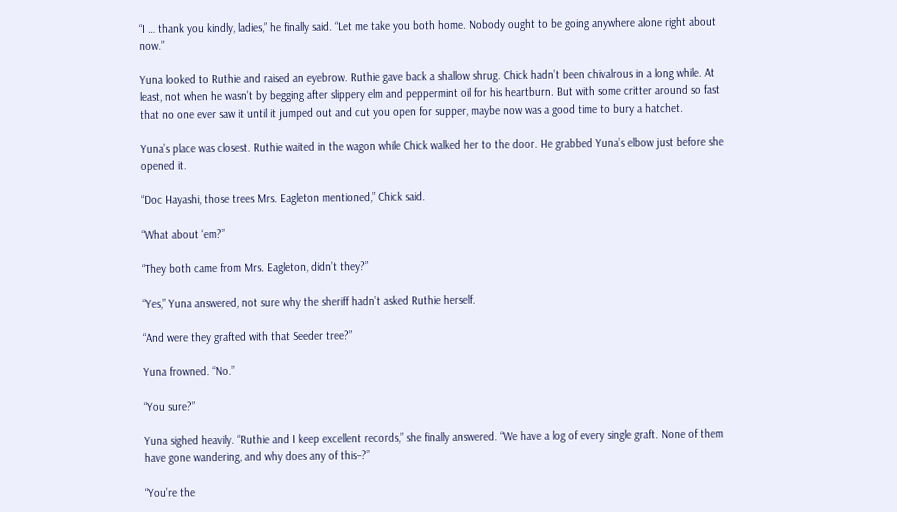“I … thank you kindly, ladies,” he finally said. “Let me take you both home. Nobody ought to be going anywhere alone right about now.”

Yuna looked to Ruthie and raised an eyebrow. Ruthie gave back a shallow shrug. Chick hadn’t been chivalrous in a long while. At least, not when he wasn’t by begging after slippery elm and peppermint oil for his heartburn. But with some critter around so fast that no one ever saw it until it jumped out and cut you open for supper, maybe now was a good time to bury a hatchet.

Yuna’s place was closest. Ruthie waited in the wagon while Chick walked her to the door. He grabbed Yuna’s elbow just before she opened it.

“Doc Hayashi, those trees Mrs. Eagleton mentioned,” Chick said.

“What about ‘em?”

“They both came from Mrs. Eagleton, didn’t they?”

“Yes,” Yuna answered, not sure why the sheriff hadn’t asked Ruthie herself.

“And were they grafted with that Seeder tree?”

Yuna frowned. “No.”

“You sure?”

Yuna sighed heavily. “Ruthie and I keep excellent records,” she finally answered. “We have a log of every single graft. None of them have gone wandering, and why does any of this–?”

“You’re the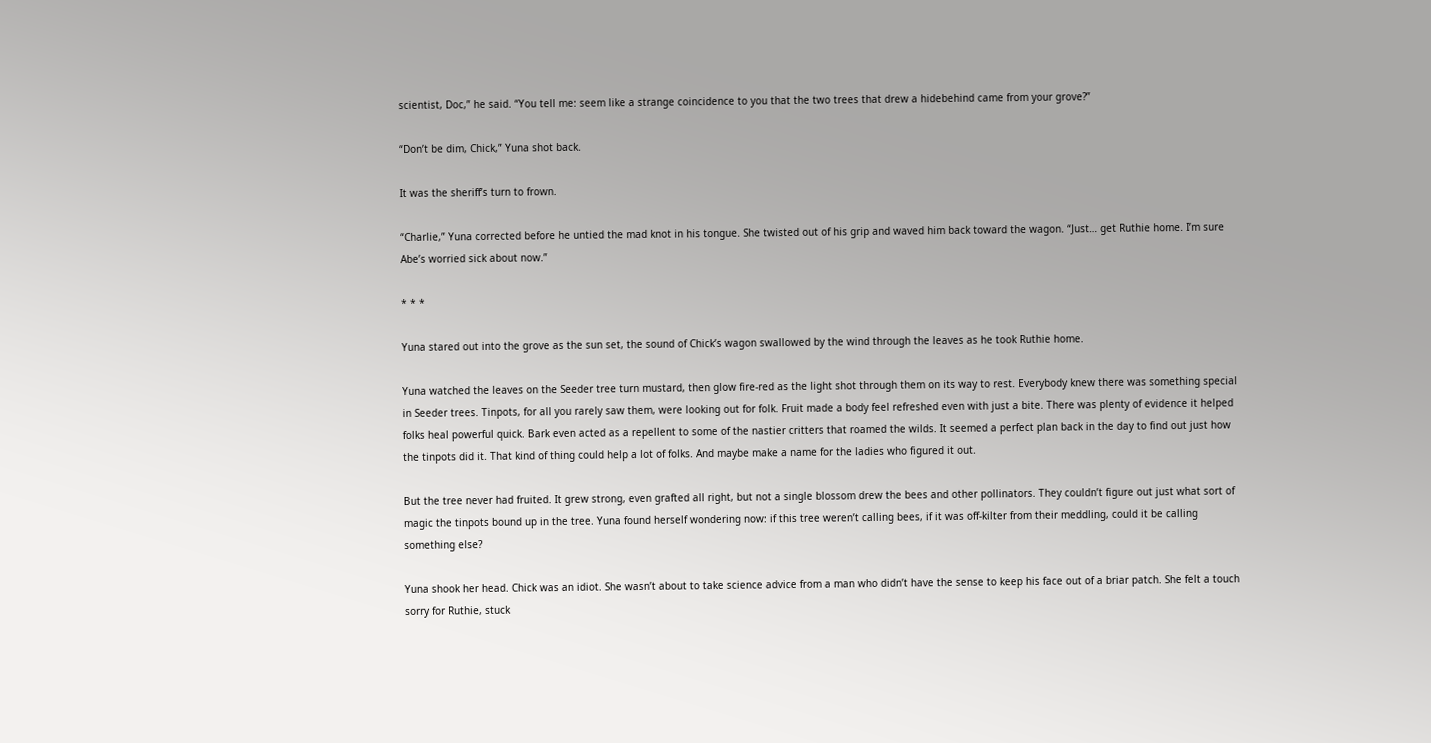scientist, Doc,” he said. “You tell me: seem like a strange coincidence to you that the two trees that drew a hidebehind came from your grove?”

“Don’t be dim, Chick,” Yuna shot back.

It was the sheriff’s turn to frown.

“Charlie,” Yuna corrected before he untied the mad knot in his tongue. She twisted out of his grip and waved him back toward the wagon. “Just… get Ruthie home. I’m sure Abe’s worried sick about now.”

* * *

Yuna stared out into the grove as the sun set, the sound of Chick’s wagon swallowed by the wind through the leaves as he took Ruthie home.

Yuna watched the leaves on the Seeder tree turn mustard, then glow fire-red as the light shot through them on its way to rest. Everybody knew there was something special in Seeder trees. Tinpots, for all you rarely saw them, were looking out for folk. Fruit made a body feel refreshed even with just a bite. There was plenty of evidence it helped folks heal powerful quick. Bark even acted as a repellent to some of the nastier critters that roamed the wilds. It seemed a perfect plan back in the day to find out just how the tinpots did it. That kind of thing could help a lot of folks. And maybe make a name for the ladies who figured it out.

But the tree never had fruited. It grew strong, even grafted all right, but not a single blossom drew the bees and other pollinators. They couldn’t figure out just what sort of magic the tinpots bound up in the tree. Yuna found herself wondering now: if this tree weren’t calling bees, if it was off-kilter from their meddling, could it be calling something else?

Yuna shook her head. Chick was an idiot. She wasn’t about to take science advice from a man who didn’t have the sense to keep his face out of a briar patch. She felt a touch sorry for Ruthie, stuck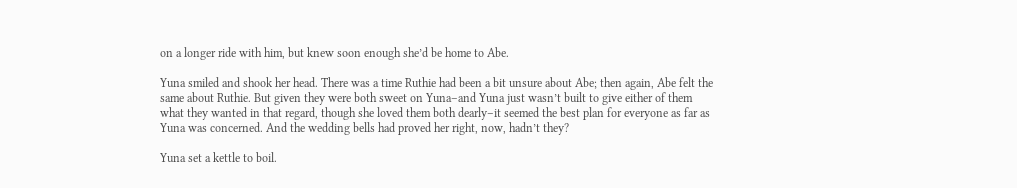on a longer ride with him, but knew soon enough she’d be home to Abe.

Yuna smiled and shook her head. There was a time Ruthie had been a bit unsure about Abe; then again, Abe felt the same about Ruthie. But given they were both sweet on Yuna–and Yuna just wasn’t built to give either of them what they wanted in that regard, though she loved them both dearly–it seemed the best plan for everyone as far as Yuna was concerned. And the wedding bells had proved her right, now, hadn’t they?

Yuna set a kettle to boil.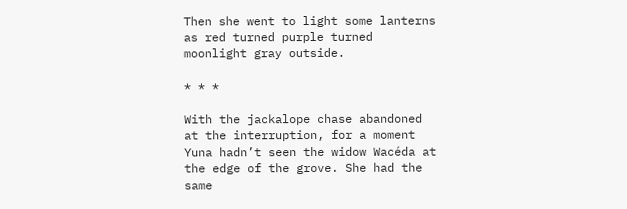Then she went to light some lanterns as red turned purple turned moonlight gray outside.

* * *

With the jackalope chase abandoned at the interruption, for a moment Yuna hadn’t seen the widow Wacéda at the edge of the grove. She had the same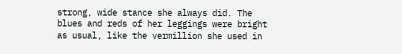strong, wide stance she always did. The blues and reds of her leggings were bright as usual, like the vermillion she used in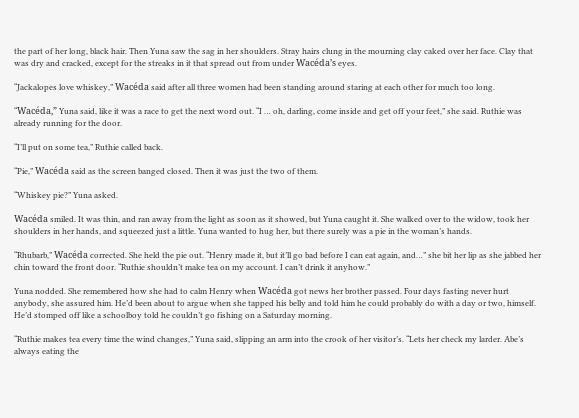the part of her long, black hair. Then Yuna saw the sag in her shoulders. Stray hairs clung in the mourning clay caked over her face. Clay that was dry and cracked, except for the streaks in it that spread out from under Wacéda’s eyes.

“Jackalopes love whiskey,” Wacéda said after all three women had been standing around staring at each other for much too long.

“Wacéda,” Yuna said, like it was a race to get the next word out. “I … oh, darling, come inside and get off your feet,” she said. Ruthie was already running for the door.

“I’ll put on some tea,” Ruthie called back.

“Pie,” Wacéda said as the screen banged closed. Then it was just the two of them.

“Whiskey pie?” Yuna asked.

Wacéda smiled. It was thin, and ran away from the light as soon as it showed, but Yuna caught it. She walked over to the widow, took her shoulders in her hands, and squeezed just a little. Yuna wanted to hug her, but there surely was a pie in the woman’s hands.

“Rhubarb,” Wacéda corrected. She held the pie out. “Henry made it, but it’ll go bad before I can eat again, and…” she bit her lip as she jabbed her chin toward the front door. “Ruthie shouldn’t make tea on my account. I can’t drink it anyhow.”

Yuna nodded. She remembered how she had to calm Henry when Wacéda got news her brother passed. Four days fasting never hurt anybody, she assured him. He’d been about to argue when she tapped his belly and told him he could probably do with a day or two, himself. He’d stomped off like a schoolboy told he couldn’t go fishing on a Saturday morning.

“Ruthie makes tea every time the wind changes,” Yuna said, slipping an arm into the crook of her visitor’s. “Lets her check my larder. Abe’s always eating the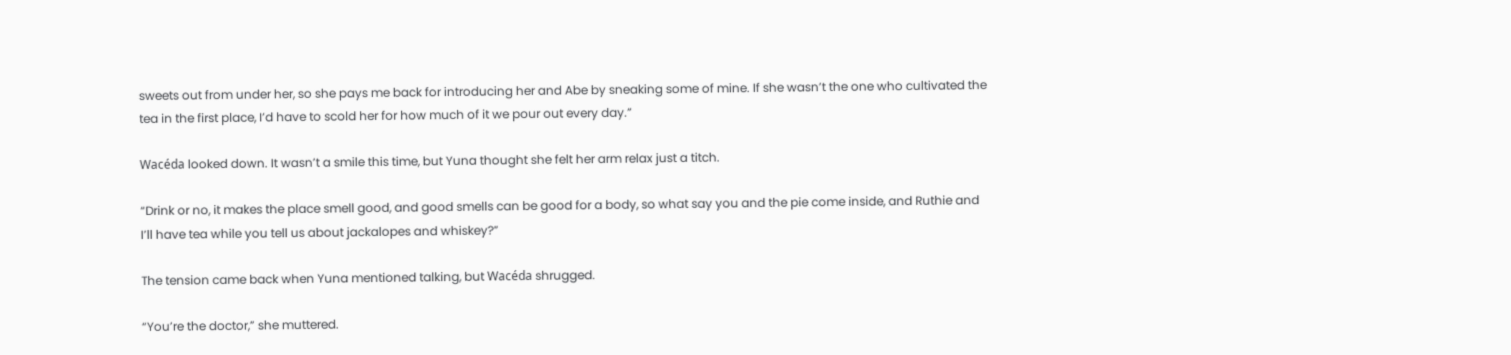sweets out from under her, so she pays me back for introducing her and Abe by sneaking some of mine. If she wasn’t the one who cultivated the tea in the first place, I’d have to scold her for how much of it we pour out every day.”

Wacéda looked down. It wasn’t a smile this time, but Yuna thought she felt her arm relax just a titch.

“Drink or no, it makes the place smell good, and good smells can be good for a body, so what say you and the pie come inside, and Ruthie and I’ll have tea while you tell us about jackalopes and whiskey?”

The tension came back when Yuna mentioned talking, but Wacéda shrugged.

“You’re the doctor,” she muttered.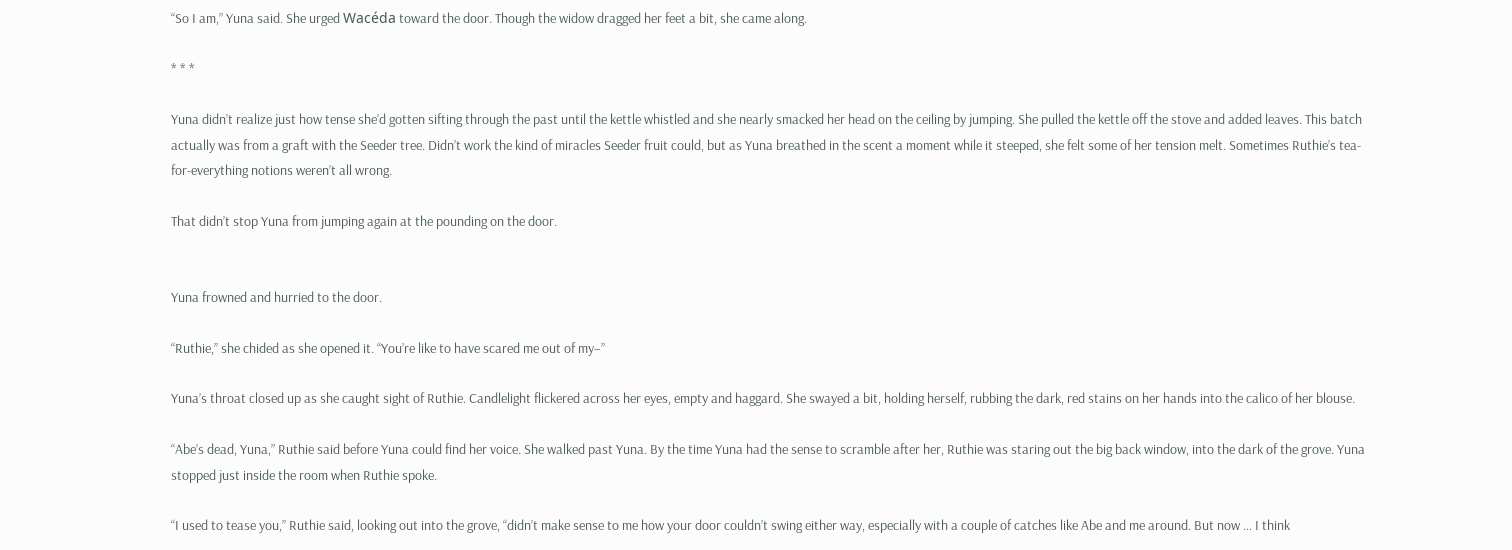“So I am,” Yuna said. She urged Wacéda toward the door. Though the widow dragged her feet a bit, she came along.

* * *

Yuna didn’t realize just how tense she’d gotten sifting through the past until the kettle whistled and she nearly smacked her head on the ceiling by jumping. She pulled the kettle off the stove and added leaves. This batch actually was from a graft with the Seeder tree. Didn’t work the kind of miracles Seeder fruit could, but as Yuna breathed in the scent a moment while it steeped, she felt some of her tension melt. Sometimes Ruthie’s tea-for-everything notions weren’t all wrong.

That didn’t stop Yuna from jumping again at the pounding on the door.


Yuna frowned and hurried to the door.

“Ruthie,” she chided as she opened it. “You’re like to have scared me out of my–”

Yuna’s throat closed up as she caught sight of Ruthie. Candlelight flickered across her eyes, empty and haggard. She swayed a bit, holding herself, rubbing the dark, red stains on her hands into the calico of her blouse.

“Abe’s dead, Yuna,” Ruthie said before Yuna could find her voice. She walked past Yuna. By the time Yuna had the sense to scramble after her, Ruthie was staring out the big back window, into the dark of the grove. Yuna stopped just inside the room when Ruthie spoke.

“I used to tease you,” Ruthie said, looking out into the grove, “didn’t make sense to me how your door couldn’t swing either way, especially with a couple of catches like Abe and me around. But now … I think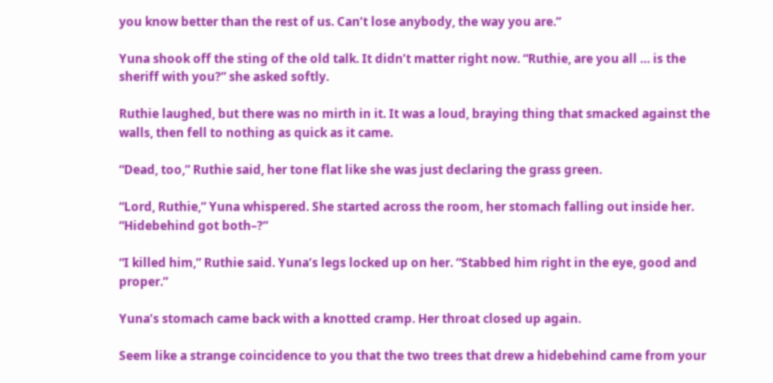you know better than the rest of us. Can’t lose anybody, the way you are.”

Yuna shook off the sting of the old talk. It didn’t matter right now. “Ruthie, are you all … is the sheriff with you?” she asked softly.

Ruthie laughed, but there was no mirth in it. It was a loud, braying thing that smacked against the walls, then fell to nothing as quick as it came.

“Dead, too,” Ruthie said, her tone flat like she was just declaring the grass green.

“Lord, Ruthie,” Yuna whispered. She started across the room, her stomach falling out inside her. “Hidebehind got both–?”

“I killed him,” Ruthie said. Yuna’s legs locked up on her. “Stabbed him right in the eye, good and proper.”

Yuna’s stomach came back with a knotted cramp. Her throat closed up again.

Seem like a strange coincidence to you that the two trees that drew a hidebehind came from your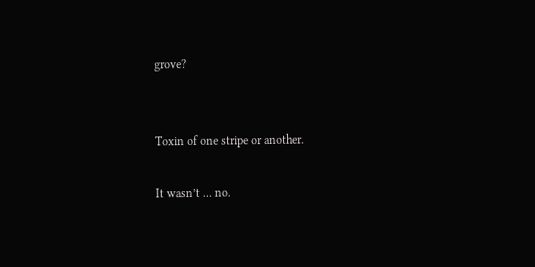grove?


Toxin of one stripe or another.

It wasn’t … no.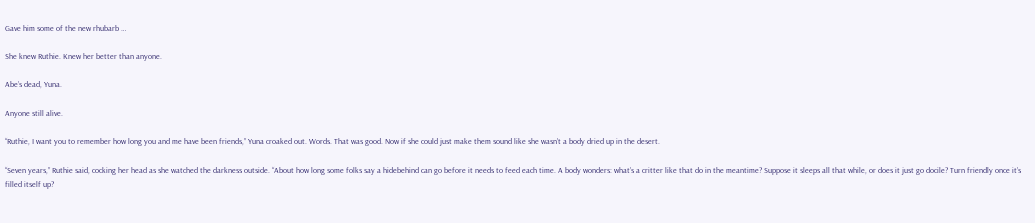Gave him some of the new rhubarb …

She knew Ruthie. Knew her better than anyone.

Abe’s dead, Yuna.

Anyone still alive.

“Ruthie, I want you to remember how long you and me have been friends,” Yuna croaked out. Words. That was good. Now if she could just make them sound like she wasn’t a body dried up in the desert.

“Seven years,” Ruthie said, cocking her head as she watched the darkness outside. “About how long some folks say a hidebehind can go before it needs to feed each time. A body wonders: what’s a critter like that do in the meantime? Suppose it sleeps all that while, or does it just go docile? Turn friendly once it’s filled itself up?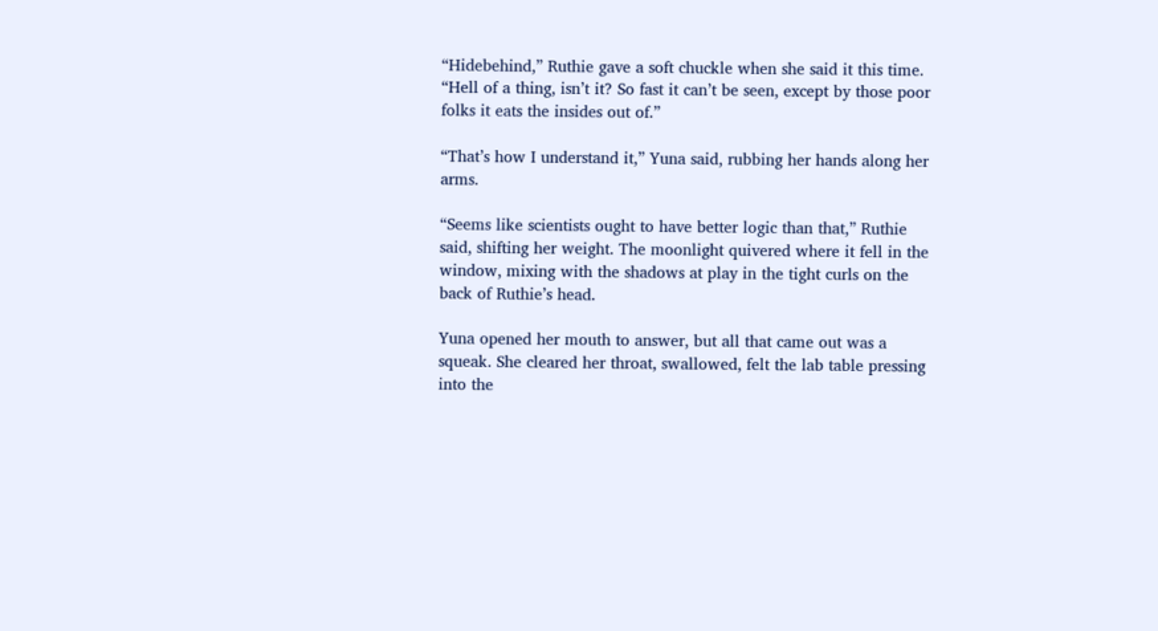“Hidebehind,” Ruthie gave a soft chuckle when she said it this time. “Hell of a thing, isn’t it? So fast it can’t be seen, except by those poor folks it eats the insides out of.”

“That’s how I understand it,” Yuna said, rubbing her hands along her arms.

“Seems like scientists ought to have better logic than that,” Ruthie said, shifting her weight. The moonlight quivered where it fell in the window, mixing with the shadows at play in the tight curls on the back of Ruthie’s head.

Yuna opened her mouth to answer, but all that came out was a squeak. She cleared her throat, swallowed, felt the lab table pressing into the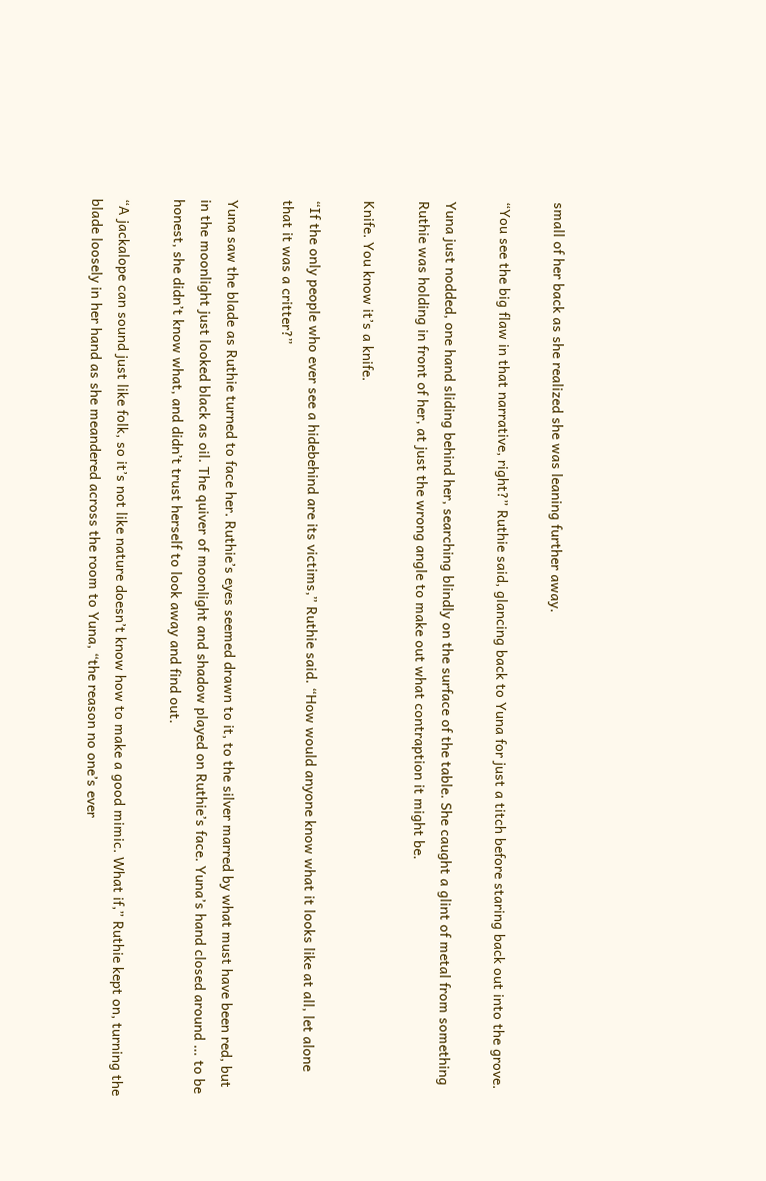small of her back as she realized she was leaning further away.

“You see the big flaw in that narrative, right?” Ruthie said, glancing back to Yuna for just a titch before staring back out into the grove.

Yuna just nodded, one hand sliding behind her, searching blindly on the surface of the table. She caught a glint of metal from something Ruthie was holding in front of her, at just the wrong angle to make out what contraption it might be.

Knife. You know it’s a knife.

“If the only people who ever see a hidebehind are its victims,” Ruthie said. “How would anyone know what it looks like at all, let alone that it was a critter?”

Yuna saw the blade as Ruthie turned to face her. Ruthie’s eyes seemed drawn to it, to the silver marred by what must have been red, but in the moonlight just looked black as oil. The quiver of moonlight and shadow played on Ruthie’s face. Yuna’s hand closed around … to be honest, she didn’t know what, and didn’t trust herself to look away and find out.

“A jackalope can sound just like folk, so it’s not like nature doesn’t know how to make a good mimic. What if,” Ruthie kept on, turning the blade loosely in her hand as she meandered across the room to Yuna, “the reason no one’s ever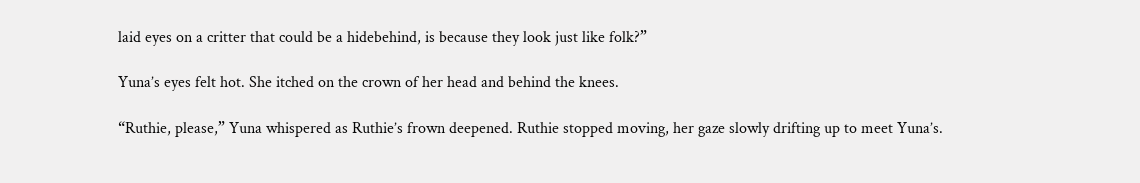laid eyes on a critter that could be a hidebehind, is because they look just like folk?”

Yuna’s eyes felt hot. She itched on the crown of her head and behind the knees.

“Ruthie, please,” Yuna whispered as Ruthie’s frown deepened. Ruthie stopped moving, her gaze slowly drifting up to meet Yuna’s.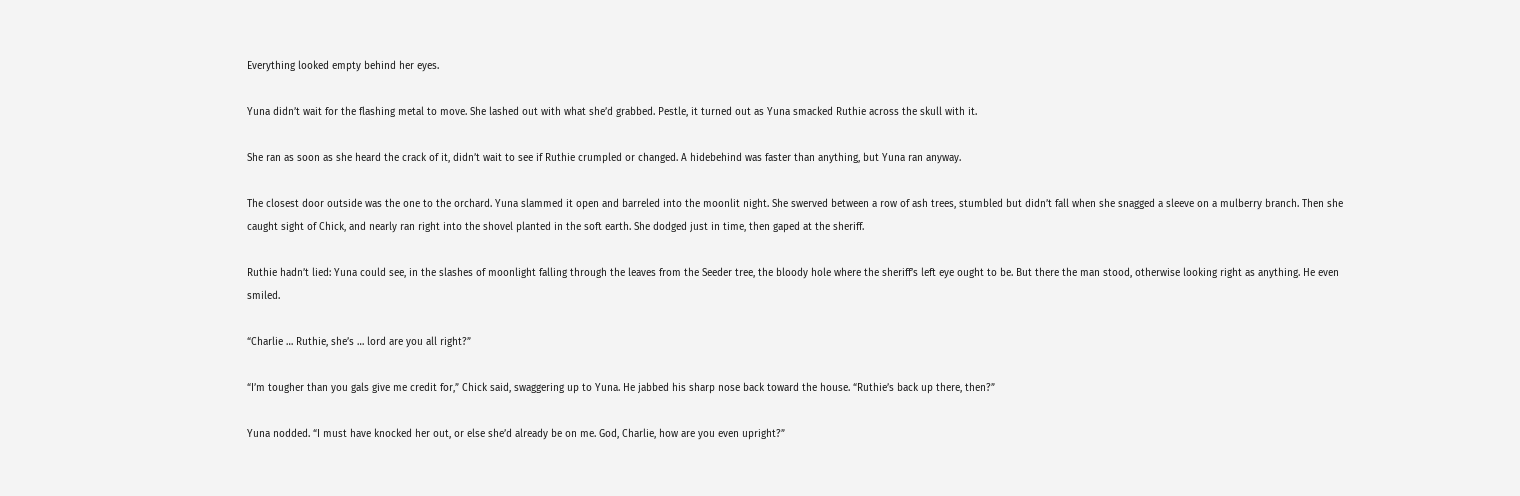Everything looked empty behind her eyes.

Yuna didn’t wait for the flashing metal to move. She lashed out with what she’d grabbed. Pestle, it turned out as Yuna smacked Ruthie across the skull with it.

She ran as soon as she heard the crack of it, didn’t wait to see if Ruthie crumpled or changed. A hidebehind was faster than anything, but Yuna ran anyway.

The closest door outside was the one to the orchard. Yuna slammed it open and barreled into the moonlit night. She swerved between a row of ash trees, stumbled but didn’t fall when she snagged a sleeve on a mulberry branch. Then she caught sight of Chick, and nearly ran right into the shovel planted in the soft earth. She dodged just in time, then gaped at the sheriff.

Ruthie hadn’t lied: Yuna could see, in the slashes of moonlight falling through the leaves from the Seeder tree, the bloody hole where the sheriff’s left eye ought to be. But there the man stood, otherwise looking right as anything. He even smiled.

“Charlie … Ruthie, she’s … lord are you all right?”

“I’m tougher than you gals give me credit for,” Chick said, swaggering up to Yuna. He jabbed his sharp nose back toward the house. “Ruthie’s back up there, then?”

Yuna nodded. “I must have knocked her out, or else she’d already be on me. God, Charlie, how are you even upright?”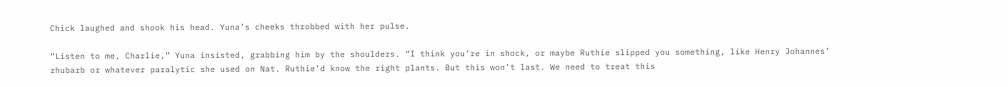Chick laughed and shook his head. Yuna’s cheeks throbbed with her pulse.

“Listen to me, Charlie,” Yuna insisted, grabbing him by the shoulders. “I think you’re in shock, or maybe Ruthie slipped you something, like Henry Johannes’ rhubarb or whatever paralytic she used on Nat. Ruthie’d know the right plants. But this won’t last. We need to treat this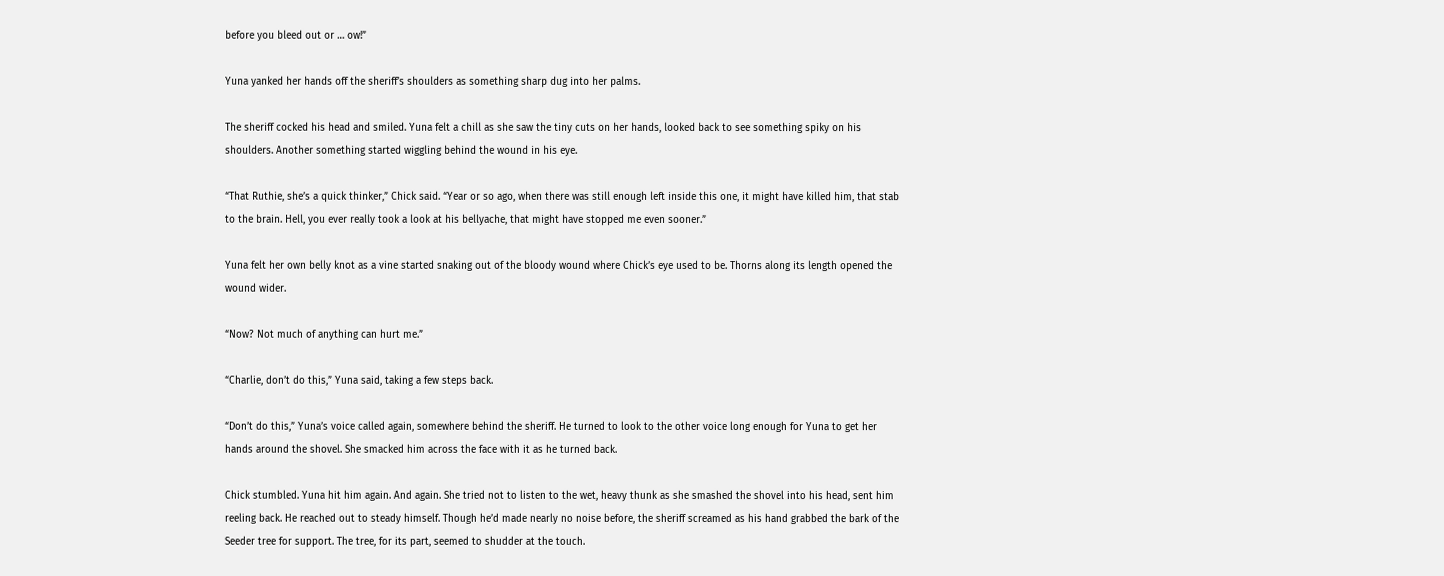before you bleed out or … ow!”

Yuna yanked her hands off the sheriff’s shoulders as something sharp dug into her palms.

The sheriff cocked his head and smiled. Yuna felt a chill as she saw the tiny cuts on her hands, looked back to see something spiky on his shoulders. Another something started wiggling behind the wound in his eye.

“That Ruthie, she’s a quick thinker,” Chick said. “Year or so ago, when there was still enough left inside this one, it might have killed him, that stab to the brain. Hell, you ever really took a look at his bellyache, that might have stopped me even sooner.”

Yuna felt her own belly knot as a vine started snaking out of the bloody wound where Chick’s eye used to be. Thorns along its length opened the wound wider.

“Now? Not much of anything can hurt me.”

“Charlie, don’t do this,” Yuna said, taking a few steps back.

“Don’t do this,” Yuna’s voice called again, somewhere behind the sheriff. He turned to look to the other voice long enough for Yuna to get her hands around the shovel. She smacked him across the face with it as he turned back.

Chick stumbled. Yuna hit him again. And again. She tried not to listen to the wet, heavy thunk as she smashed the shovel into his head, sent him reeling back. He reached out to steady himself. Though he’d made nearly no noise before, the sheriff screamed as his hand grabbed the bark of the Seeder tree for support. The tree, for its part, seemed to shudder at the touch.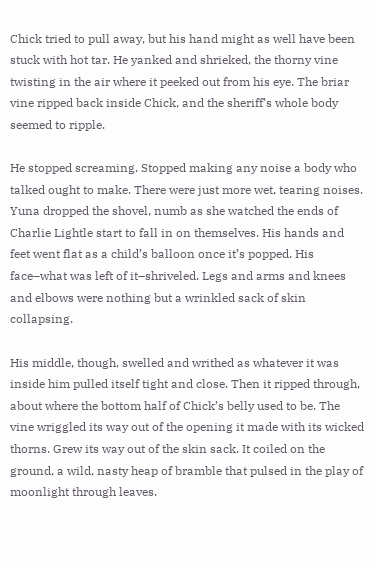Chick tried to pull away, but his hand might as well have been stuck with hot tar. He yanked and shrieked, the thorny vine twisting in the air where it peeked out from his eye. The briar vine ripped back inside Chick, and the sheriff’s whole body seemed to ripple.

He stopped screaming. Stopped making any noise a body who talked ought to make. There were just more wet, tearing noises. Yuna dropped the shovel, numb as she watched the ends of Charlie Lightle start to fall in on themselves. His hands and feet went flat as a child’s balloon once it’s popped. His face–what was left of it–shriveled. Legs and arms and knees and elbows were nothing but a wrinkled sack of skin collapsing.

His middle, though, swelled and writhed as whatever it was inside him pulled itself tight and close. Then it ripped through, about where the bottom half of Chick’s belly used to be. The vine wriggled its way out of the opening it made with its wicked thorns. Grew its way out of the skin sack. It coiled on the ground, a wild, nasty heap of bramble that pulsed in the play of moonlight through leaves.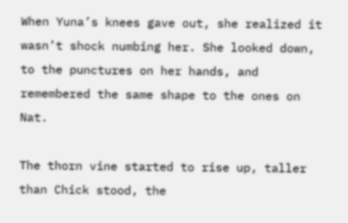When Yuna’s knees gave out, she realized it wasn’t shock numbing her. She looked down, to the punctures on her hands, and remembered the same shape to the ones on Nat.

The thorn vine started to rise up, taller than Chick stood, the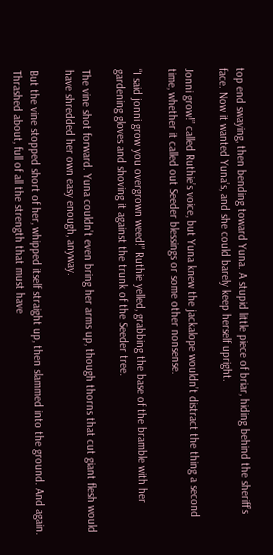top end swaying, then bending toward Yuna. A stupid little piece of briar, hiding behind the sheriff’s face. Now it wanted Yuna’s, and she could barely keep herself upright.

Jonni grow!” called Ruthie’s voice, but Yuna knew the jackalope wouldn’t distract the thing a second time, whether it called out Seeder blessings or some other nonsense.

“I said jonni grow you overgrown weed!” Ruthie yelled, grabbing the base of the bramble with her gardening gloves and shoving it against the trunk of the Seeder tree.

The vine shot forward. Yuna couldn’t even bring her arms up, though thorns that cut giant flesh would have shredded her own easy enough, anyway.

But the vine stopped short of her, whipped itself straight up, then slammed into the ground. And again. Thrashed about, full of all the strength that must have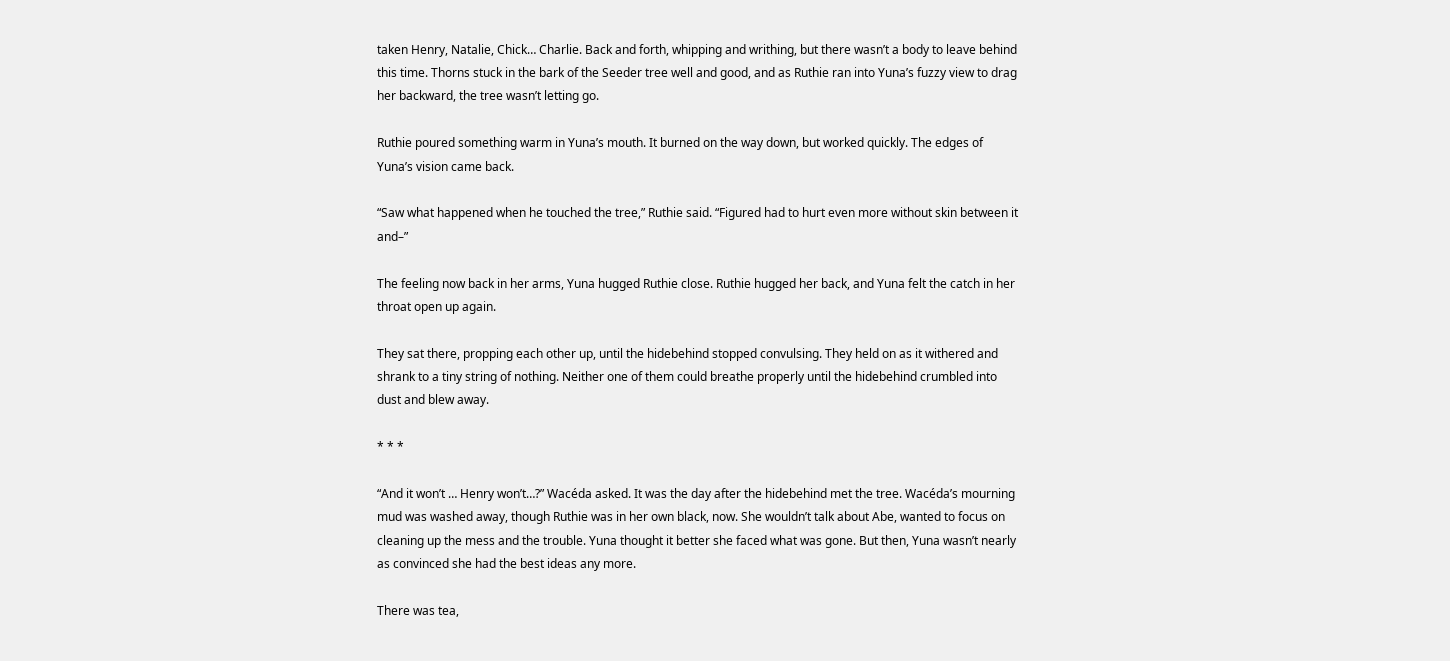taken Henry, Natalie, Chick… Charlie. Back and forth, whipping and writhing, but there wasn’t a body to leave behind this time. Thorns stuck in the bark of the Seeder tree well and good, and as Ruthie ran into Yuna’s fuzzy view to drag her backward, the tree wasn’t letting go.

Ruthie poured something warm in Yuna’s mouth. It burned on the way down, but worked quickly. The edges of Yuna’s vision came back.

“Saw what happened when he touched the tree,” Ruthie said. “Figured had to hurt even more without skin between it and–”

The feeling now back in her arms, Yuna hugged Ruthie close. Ruthie hugged her back, and Yuna felt the catch in her throat open up again.

They sat there, propping each other up, until the hidebehind stopped convulsing. They held on as it withered and shrank to a tiny string of nothing. Neither one of them could breathe properly until the hidebehind crumbled into dust and blew away.

* * *

“And it won’t … Henry won’t…?” Wacéda asked. It was the day after the hidebehind met the tree. Wacéda’s mourning mud was washed away, though Ruthie was in her own black, now. She wouldn’t talk about Abe, wanted to focus on cleaning up the mess and the trouble. Yuna thought it better she faced what was gone. But then, Yuna wasn’t nearly as convinced she had the best ideas any more.

There was tea,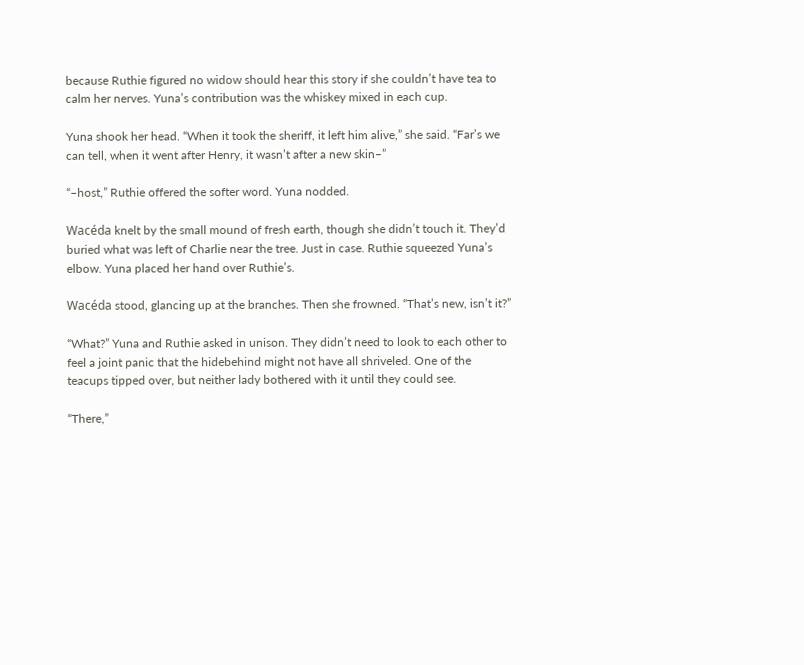because Ruthie figured no widow should hear this story if she couldn’t have tea to calm her nerves. Yuna’s contribution was the whiskey mixed in each cup.

Yuna shook her head. “When it took the sheriff, it left him alive,” she said. “Far’s we can tell, when it went after Henry, it wasn’t after a new skin–”

“–host,” Ruthie offered the softer word. Yuna nodded.

Wacéda knelt by the small mound of fresh earth, though she didn’t touch it. They’d buried what was left of Charlie near the tree. Just in case. Ruthie squeezed Yuna’s elbow. Yuna placed her hand over Ruthie’s.

Wacéda stood, glancing up at the branches. Then she frowned. “That’s new, isn’t it?”

“What?” Yuna and Ruthie asked in unison. They didn’t need to look to each other to feel a joint panic that the hidebehind might not have all shriveled. One of the teacups tipped over, but neither lady bothered with it until they could see.

“There,”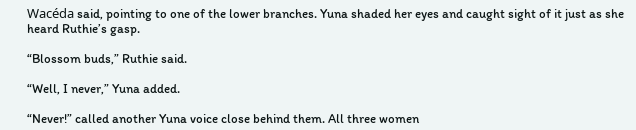Wacéda said, pointing to one of the lower branches. Yuna shaded her eyes and caught sight of it just as she heard Ruthie’s gasp.

“Blossom buds,” Ruthie said.

“Well, I never,” Yuna added.

“Never!” called another Yuna voice close behind them. All three women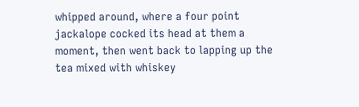whipped around, where a four point jackalope cocked its head at them a moment, then went back to lapping up the tea mixed with whiskey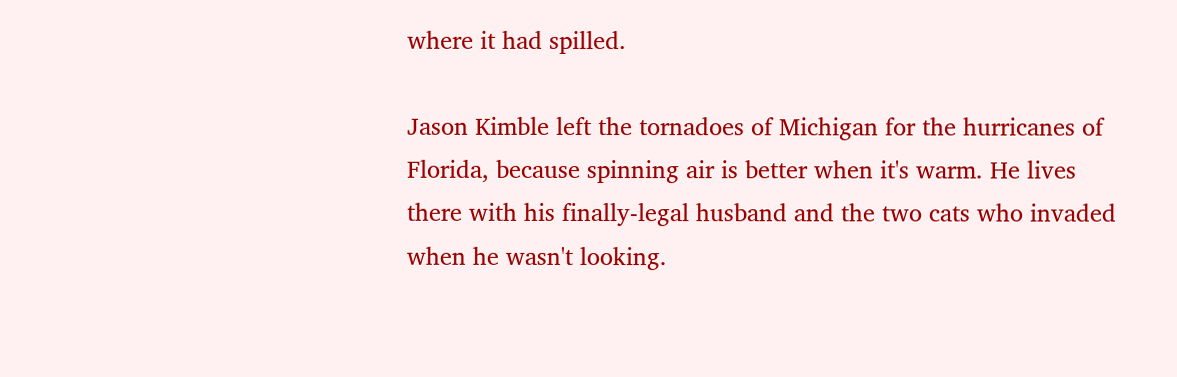where it had spilled.

Jason Kimble left the tornadoes of Michigan for the hurricanes of Florida, because spinning air is better when it's warm. He lives there with his finally-legal husband and the two cats who invaded when he wasn't looking.